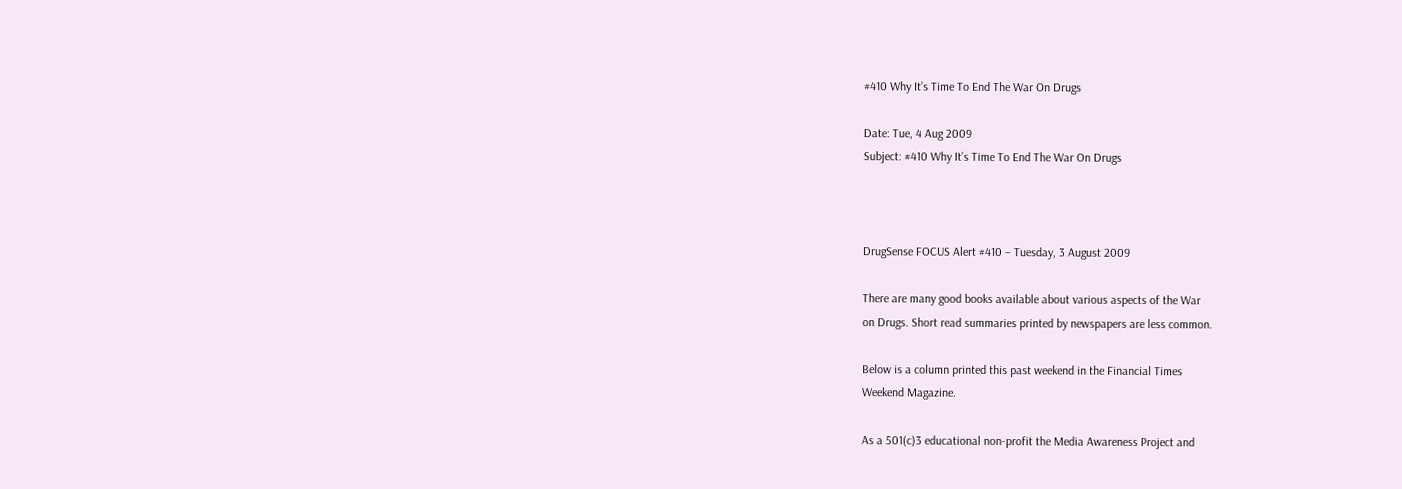#410 Why It’s Time To End The War On Drugs

Date: Tue, 4 Aug 2009
Subject: #410 Why It’s Time To End The War On Drugs



DrugSense FOCUS Alert #410 – Tuesday, 3 August 2009

There are many good books available about various aspects of the War
on Drugs. Short read summaries printed by newspapers are less common.

Below is a column printed this past weekend in the Financial Times
Weekend Magazine.

As a 501(c)3 educational non-profit the Media Awareness Project and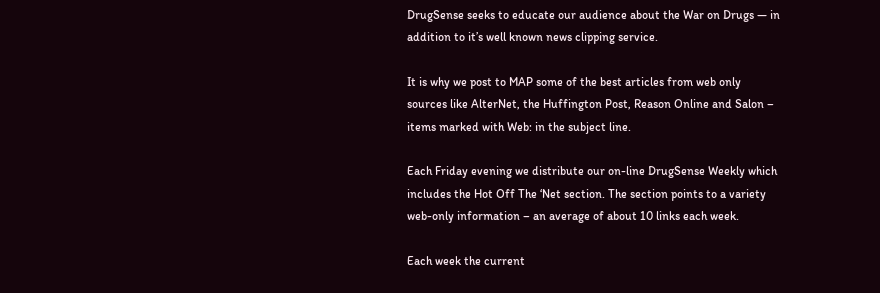DrugSense seeks to educate our audience about the War on Drugs — in
addition to it’s well known news clipping service.

It is why we post to MAP some of the best articles from web only
sources like AlterNet, the Huffington Post, Reason Online and Salon –
items marked with Web: in the subject line.

Each Friday evening we distribute our on-line DrugSense Weekly which
includes the Hot Off The ‘Net section. The section points to a variety
web-only information – an average of about 10 links each week.

Each week the current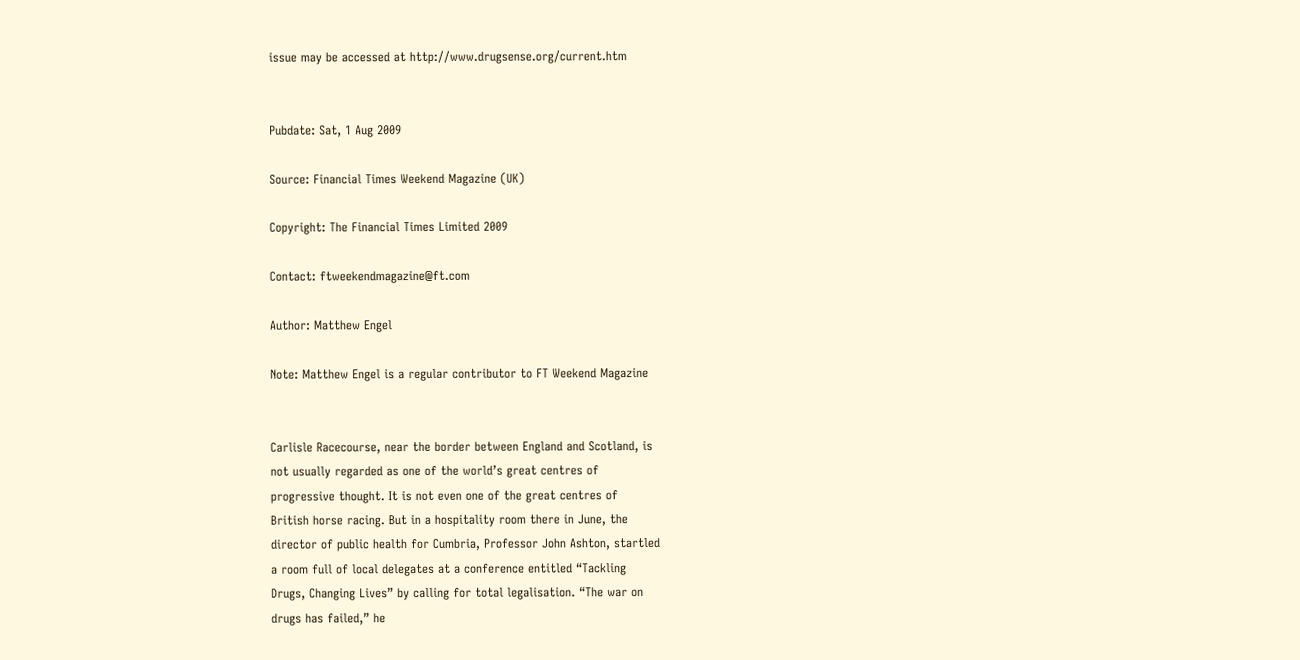issue may be accessed at http://www.drugsense.org/current.htm


Pubdate: Sat, 1 Aug 2009

Source: Financial Times Weekend Magazine (UK)

Copyright: The Financial Times Limited 2009

Contact: ftweekendmagazine@ft.com

Author: Matthew Engel

Note: Matthew Engel is a regular contributor to FT Weekend Magazine


Carlisle Racecourse, near the border between England and Scotland, is
not usually regarded as one of the world’s great centres of
progressive thought. It is not even one of the great centres of
British horse racing. But in a hospitality room there in June, the
director of public health for Cumbria, Professor John Ashton, startled
a room full of local delegates at a conference entitled “Tackling
Drugs, Changing Lives” by calling for total legalisation. “The war on
drugs has failed,” he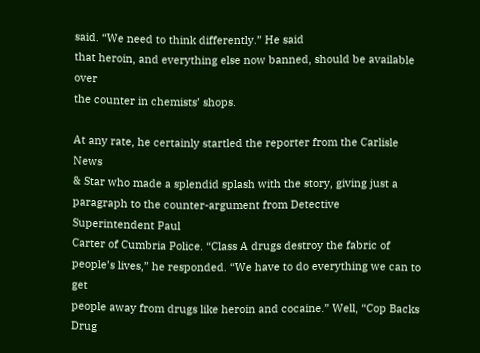said. “We need to think differently.” He said
that heroin, and everything else now banned, should be available over
the counter in chemists’ shops.

At any rate, he certainly startled the reporter from the Carlisle News
& Star who made a splendid splash with the story, giving just a
paragraph to the counter-argument from Detective Superintendent Paul
Carter of Cumbria Police. “Class A drugs destroy the fabric of
people’s lives,” he responded. “We have to do everything we can to get
people away from drugs like heroin and cocaine.” Well, “Cop Backs Drug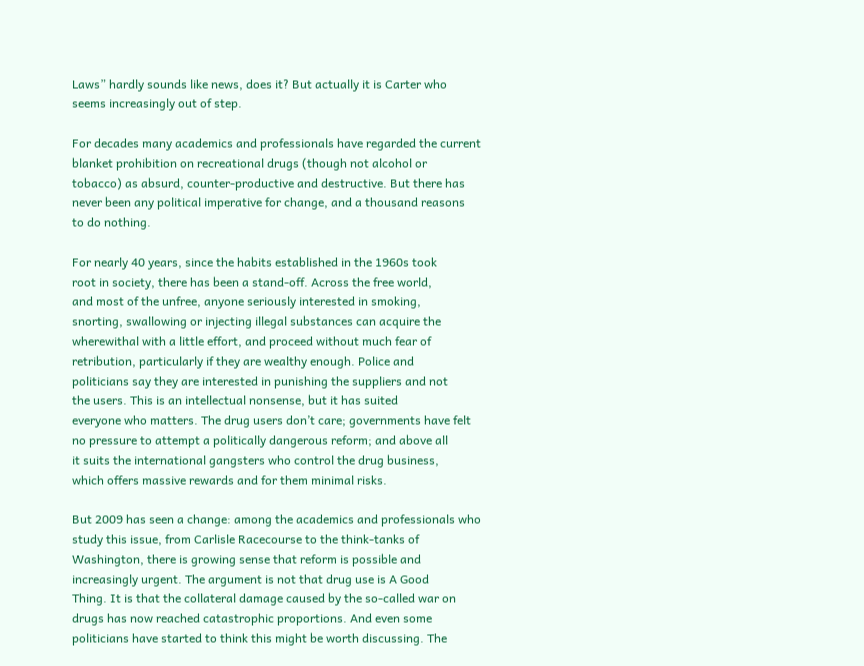Laws” hardly sounds like news, does it? But actually it is Carter who
seems increasingly out of step.

For decades many academics and professionals have regarded the current
blanket prohibition on recreational drugs (though not alcohol or
tobacco) as absurd, counter-productive and destructive. But there has
never been any political imperative for change, and a thousand reasons
to do nothing.

For nearly 40 years, since the habits established in the 1960s took
root in society, there has been a stand-off. Across the free world,
and most of the unfree, anyone seriously interested in smoking,
snorting, swallowing or injecting illegal substances can acquire the
wherewithal with a little effort, and proceed without much fear of
retribution, particularly if they are wealthy enough. Police and
politicians say they are interested in punishing the suppliers and not
the users. This is an intellectual nonsense, but it has suited
everyone who matters. The drug users don’t care; governments have felt
no pressure to attempt a politically dangerous reform; and above all
it suits the international gangsters who control the drug business,
which offers massive rewards and for them minimal risks.

But 2009 has seen a change: among the academics and professionals who
study this issue, from Carlisle Racecourse to the think-tanks of
Washington, there is growing sense that reform is possible and
increasingly urgent. The argument is not that drug use is A Good
Thing. It is that the collateral damage caused by the so-called war on
drugs has now reached catastrophic proportions. And even some
politicians have started to think this might be worth discussing. The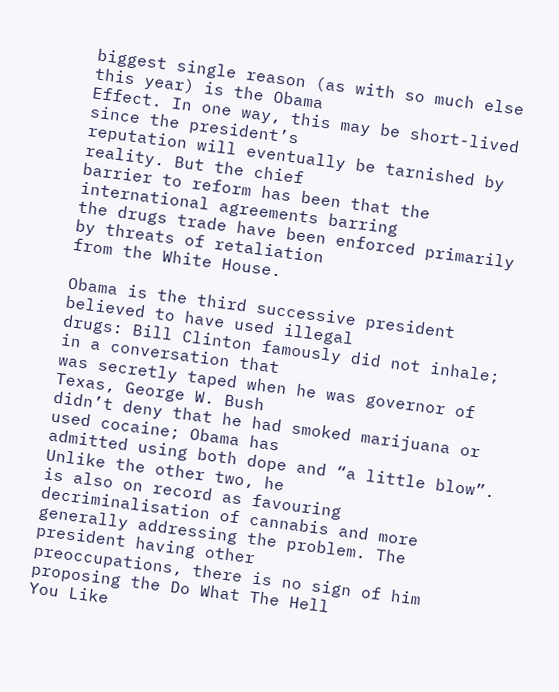biggest single reason (as with so much else this year) is the Obama
Effect. In one way, this may be short-lived since the president’s
reputation will eventually be tarnished by reality. But the chief
barrier to reform has been that the international agreements barring
the drugs trade have been enforced primarily by threats of retaliation
from the White House.

Obama is the third successive president believed to have used illegal
drugs: Bill Clinton famously did not inhale; in a conversation that
was secretly taped when he was governor of Texas, George W. Bush
didn’t deny that he had smoked marijuana or used cocaine; Obama has
admitted using both dope and “a little blow”. Unlike the other two, he
is also on record as favouring decriminalisation of cannabis and more
generally addressing the problem. The president having other
preoccupations, there is no sign of him proposing the Do What The Hell
You Like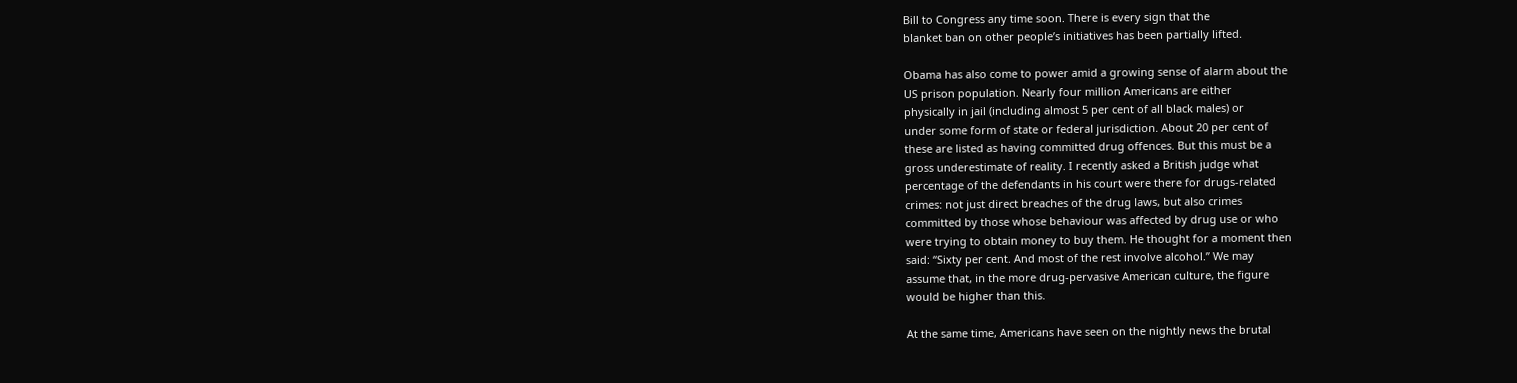Bill to Congress any time soon. There is every sign that the
blanket ban on other people’s initiatives has been partially lifted.

Obama has also come to power amid a growing sense of alarm about the
US prison population. Nearly four million Americans are either
physically in jail (including almost 5 per cent of all black males) or
under some form of state or federal jurisdiction. About 20 per cent of
these are listed as having committed drug offences. But this must be a
gross underestimate of reality. I recently asked a British judge what
percentage of the defendants in his court were there for drugs-related
crimes: not just direct breaches of the drug laws, but also crimes
committed by those whose behaviour was affected by drug use or who
were trying to obtain money to buy them. He thought for a moment then
said: “Sixty per cent. And most of the rest involve alcohol.” We may
assume that, in the more drug-pervasive American culture, the figure
would be higher than this.

At the same time, Americans have seen on the nightly news the brutal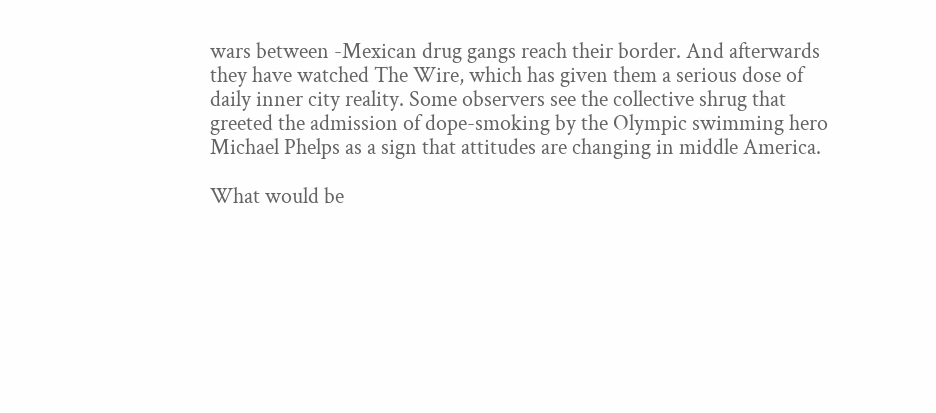wars between -Mexican drug gangs reach their border. And afterwards
they have watched The Wire, which has given them a serious dose of
daily inner city reality. Some observers see the collective shrug that
greeted the admission of dope-smoking by the Olympic swimming hero
Michael Phelps as a sign that attitudes are changing in middle America.

What would be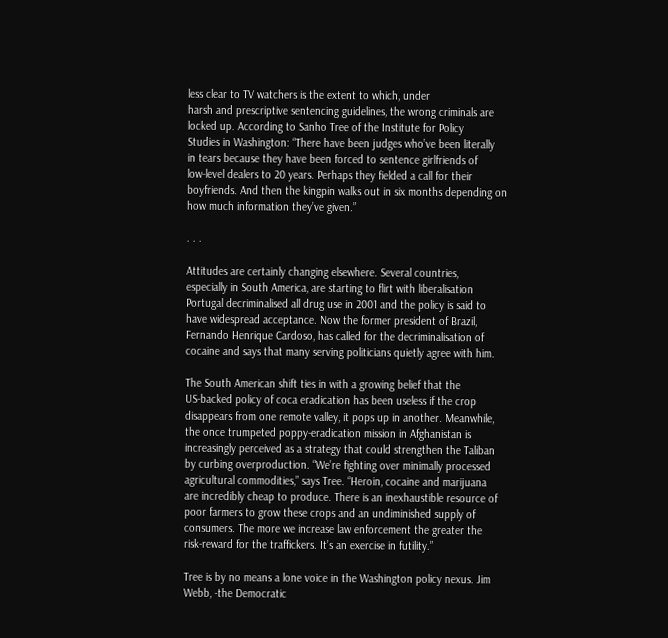less clear to TV watchers is the extent to which, under
harsh and prescriptive sentencing guidelines, the wrong criminals are
locked up. According to Sanho Tree of the Institute for Policy
Studies in Washington: “There have been judges who’ve been literally
in tears because they have been forced to sentence girlfriends of
low-level dealers to 20 years. Perhaps they fielded a call for their
boyfriends. And then the kingpin walks out in six months depending on
how much information they’ve given.”

. . .

Attitudes are certainly changing elsewhere. Several countries,
especially in South America, are starting to flirt with liberalisation
Portugal decriminalised all drug use in 2001 and the policy is said to
have widespread acceptance. Now the former president of Brazil,
Fernando Henrique Cardoso, has called for the decriminalisation of
cocaine and says that many serving politicians quietly agree with him.

The South American shift ties in with a growing belief that the
US-backed policy of coca eradication has been useless if the crop
disappears from one remote valley, it pops up in another. Meanwhile,
the once trumpeted poppy-eradication mission in Afghanistan is
increasingly perceived as a strategy that could strengthen the Taliban
by curbing overproduction. “We’re fighting over minimally processed
agricultural commodities,” says Tree. “Heroin, cocaine and marijuana
are incredibly cheap to produce. There is an inexhaustible resource of
poor farmers to grow these crops and an undiminished supply of
consumers. The more we increase law enforcement the greater the
risk-reward for the traffickers. It’s an exercise in futility.”

Tree is by no means a lone voice in the Washington policy nexus. Jim
Webb, -the Democratic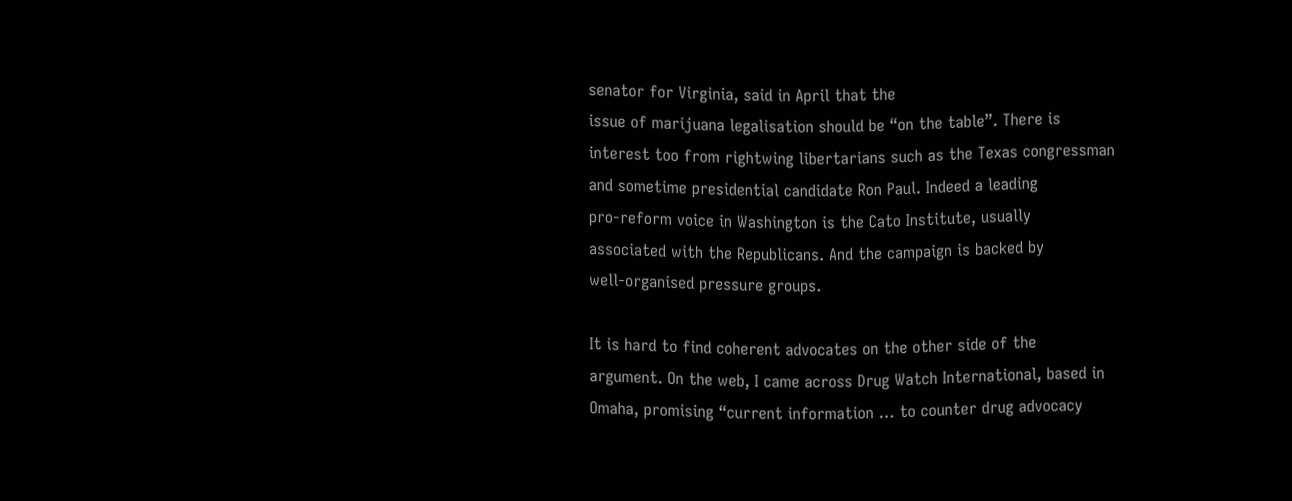senator for Virginia, said in April that the
issue of marijuana legalisation should be “on the table”. There is
interest too from rightwing libertarians such as the Texas congressman
and sometime presidential candidate Ron Paul. Indeed a leading
pro-reform voice in Washington is the Cato Institute, usually
associated with the Republicans. And the campaign is backed by
well-organised pressure groups.

It is hard to find coherent advocates on the other side of the
argument. On the web, I came across Drug Watch International, based in
Omaha, promising “current information … to counter drug advocacy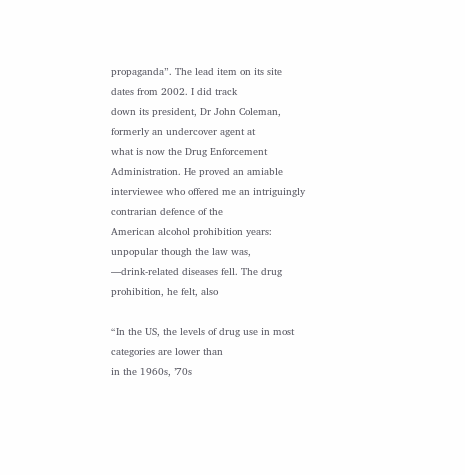propaganda”. The lead item on its site dates from 2002. I did track
down its president, Dr John Coleman, formerly an undercover agent at
what is now the Drug Enforcement Administration. He proved an amiable
interviewee who offered me an intriguingly contrarian defence of the
American alcohol prohibition years: unpopular though the law was,
—drink-related diseases fell. The drug prohibition, he felt, also

“In the US, the levels of drug use in most categories are lower than
in the 1960s, ’70s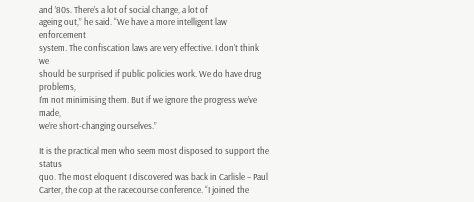and ’80s. There’s a lot of social change, a lot of
ageing out,” he said. “We have a more intelligent law enforcement
system. The confiscation laws are very effective. I don’t think we
should be surprised if public policies work. We do have drug problems,
I’m not minimising them. But if we ignore the progress we’ve made,
we’re short-changing ourselves.”

It is the practical men who seem most disposed to support the status
quo. The most eloquent I discovered was back in Carlisle – Paul
Carter, the cop at the racecourse conference. “I joined the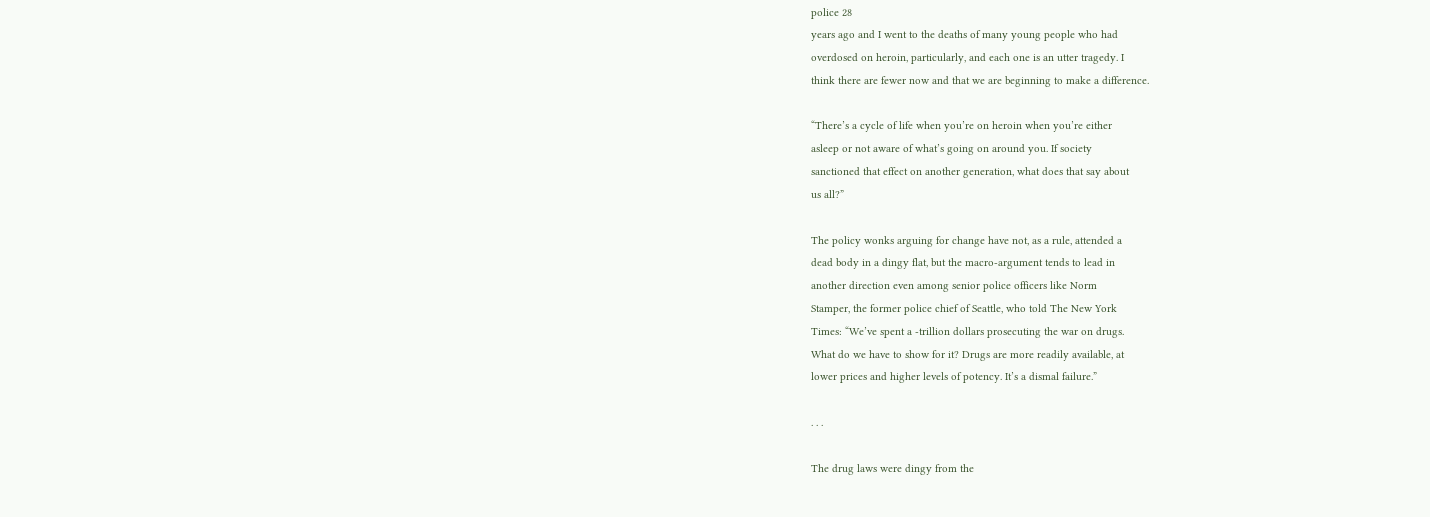police 28
years ago and I went to the deaths of many young people who had
overdosed on heroin, particularly, and each one is an utter tragedy. I
think there are fewer now and that we are beginning to make a difference.

“There’s a cycle of life when you’re on heroin when you’re either
asleep or not aware of what’s going on around you. If society
sanctioned that effect on another generation, what does that say about
us all?”

The policy wonks arguing for change have not, as a rule, attended a
dead body in a dingy flat, but the macro-argument tends to lead in
another direction even among senior police officers like Norm
Stamper, the former police chief of Seattle, who told The New York
Times: “We’ve spent a -trillion dollars prosecuting the war on drugs.
What do we have to show for it? Drugs are more readily available, at
lower prices and higher levels of potency. It’s a dismal failure.”

. . .

The drug laws were dingy from the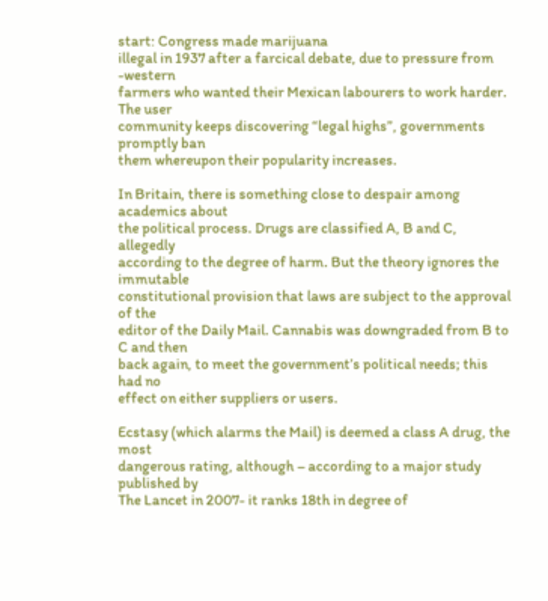start: Congress made marijuana
illegal in 1937 after a farcical debate, due to pressure from -western
farmers who wanted their Mexican labourers to work harder. The user
community keeps discovering “legal highs”, governments promptly ban
them whereupon their popularity increases.

In Britain, there is something close to despair among academics about
the political process. Drugs are classified A, B and C, allegedly
according to the degree of harm. But the theory ignores the immutable
constitutional provision that laws are subject to the approval of the
editor of the Daily Mail. Cannabis was downgraded from B to C and then
back again, to meet the government’s political needs; this had no
effect on either suppliers or users.

Ecstasy (which alarms the Mail) is deemed a class A drug, the most
dangerous rating, although – according to a major study published by
The Lancet in 2007- it ranks 18th in degree of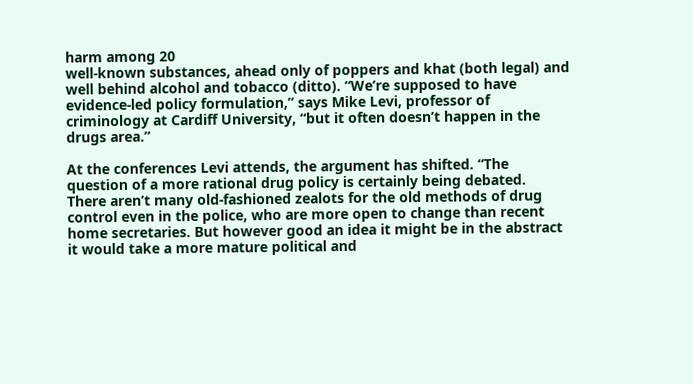harm among 20
well-known substances, ahead only of poppers and khat (both legal) and
well behind alcohol and tobacco (ditto). “We’re supposed to have
evidence-led policy formulation,” says Mike Levi, professor of
criminology at Cardiff University, “but it often doesn’t happen in the
drugs area.”

At the conferences Levi attends, the argument has shifted. “The
question of a more rational drug policy is certainly being debated.
There aren’t many old-fashioned zealots for the old methods of drug
control even in the police, who are more open to change than recent
home secretaries. But however good an idea it might be in the abstract
it would take a more mature political and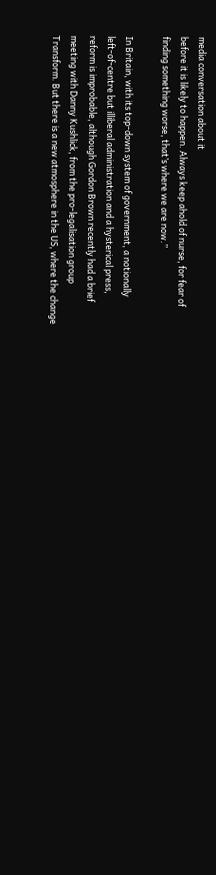media conversation about it
before it is likely to happen. Always keep ahold of nurse, for fear of
finding something worse, that’s where we are now.”

In Britain, with its top-down system of government, a notionally
left-of-centre but illiberal administration and a hysterical press,
reform is improbable, although Gordon Brown recently had a brief
meeting with Danny Kushlick, from the pro-legalisation group
Transform. But there is a new atmosphere in the US, where the change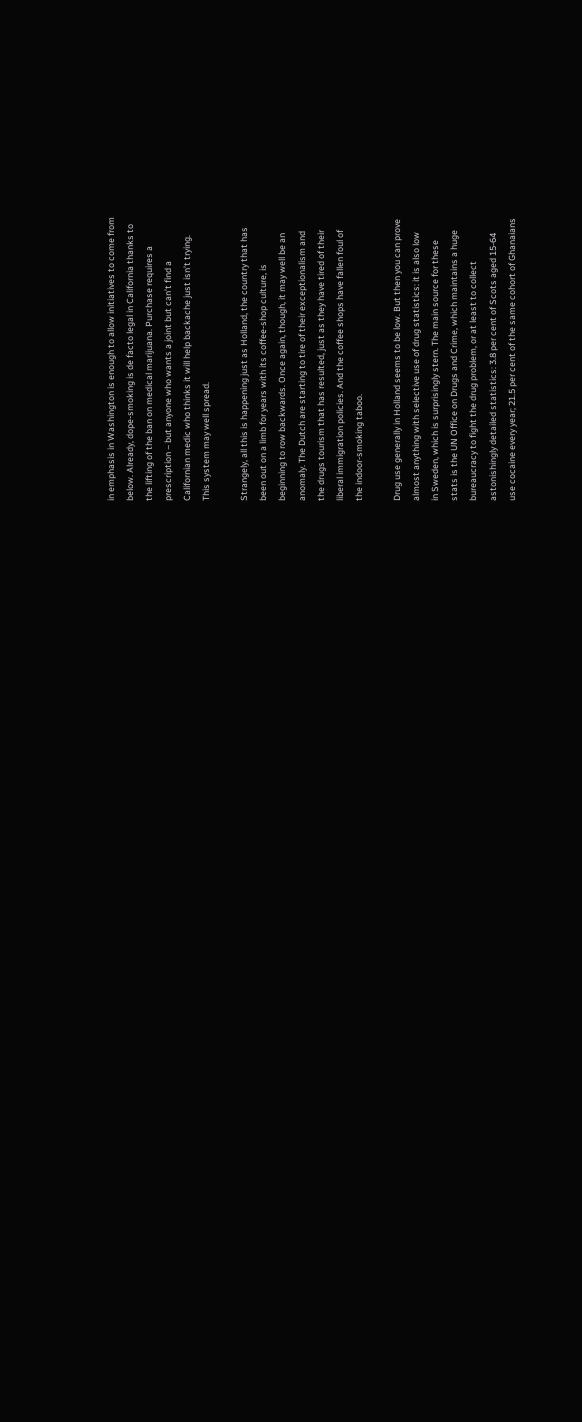in emphasis in Washington is enough to allow initiatives to come from
below. Already, dope-smoking is de facto legal in California thanks to
the lifting of the ban on medical marijuana. Purchase requires a
prescription – but anyone who wants a joint but can’t find a
Californian medic who thinks it will help backache just isn’t trying.
This system may well spread.

Strangely, all this is happening just as Holland, the country that has
been out on a limb for years with its coffee-shop culture, is
beginning to row backwards. Once again, though, it may well be an
anomaly. The Dutch are starting to tire of their exceptionalism and
the drugs tourism that has resulted, just as they have tired of their
liberal immigration policies. And the coffee shops have fallen foul of
the indoor-smoking taboo.

Drug use generally in Holland seems to be low. But then you can prove
almost anything with selective use of drug statistics: it is also low
in Sweden, which is surprisingly stern. The main source for these
stats is the UN Office on Drugs and Crime, which maintains a huge
bureaucracy to fight the drug problem, or at least to collect
astonishingly detailed statistics: 3.8 per cent of Scots aged 15-64
use cocaine every year; 21.5 per cent of the same cohort of Ghanaians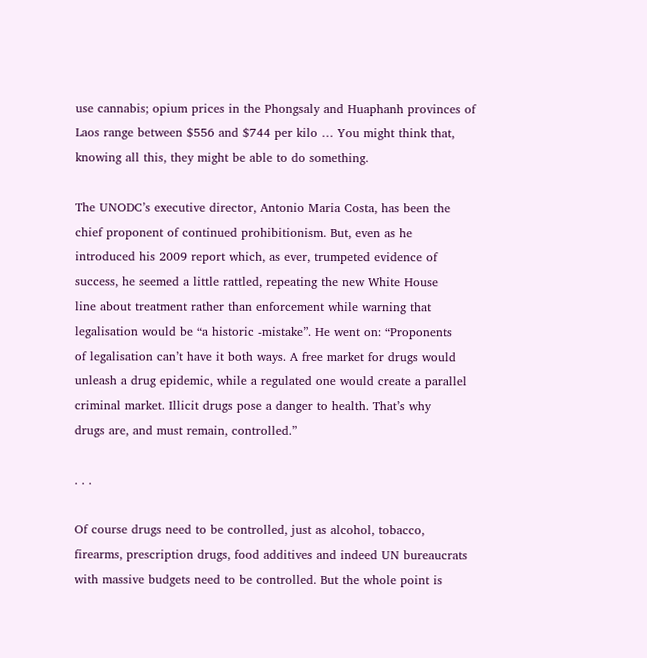use cannabis; opium prices in the Phongsaly and Huaphanh provinces of
Laos range between $556 and $744 per kilo … You might think that,
knowing all this, they might be able to do something.

The UNODC’s executive director, Antonio Maria Costa, has been the
chief proponent of continued prohibitionism. But, even as he
introduced his 2009 report which, as ever, trumpeted evidence of
success, he seemed a little rattled, repeating the new White House
line about treatment rather than enforcement while warning that
legalisation would be “a historic -mistake”. He went on: “Proponents
of legalisation can’t have it both ways. A free market for drugs would
unleash a drug epidemic, while a regulated one would create a parallel
criminal market. Illicit drugs pose a danger to health. That’s why
drugs are, and must remain, controlled.”

. . .

Of course drugs need to be controlled, just as alcohol, tobacco,
firearms, prescription drugs, food additives and indeed UN bureaucrats
with massive budgets need to be controlled. But the whole point is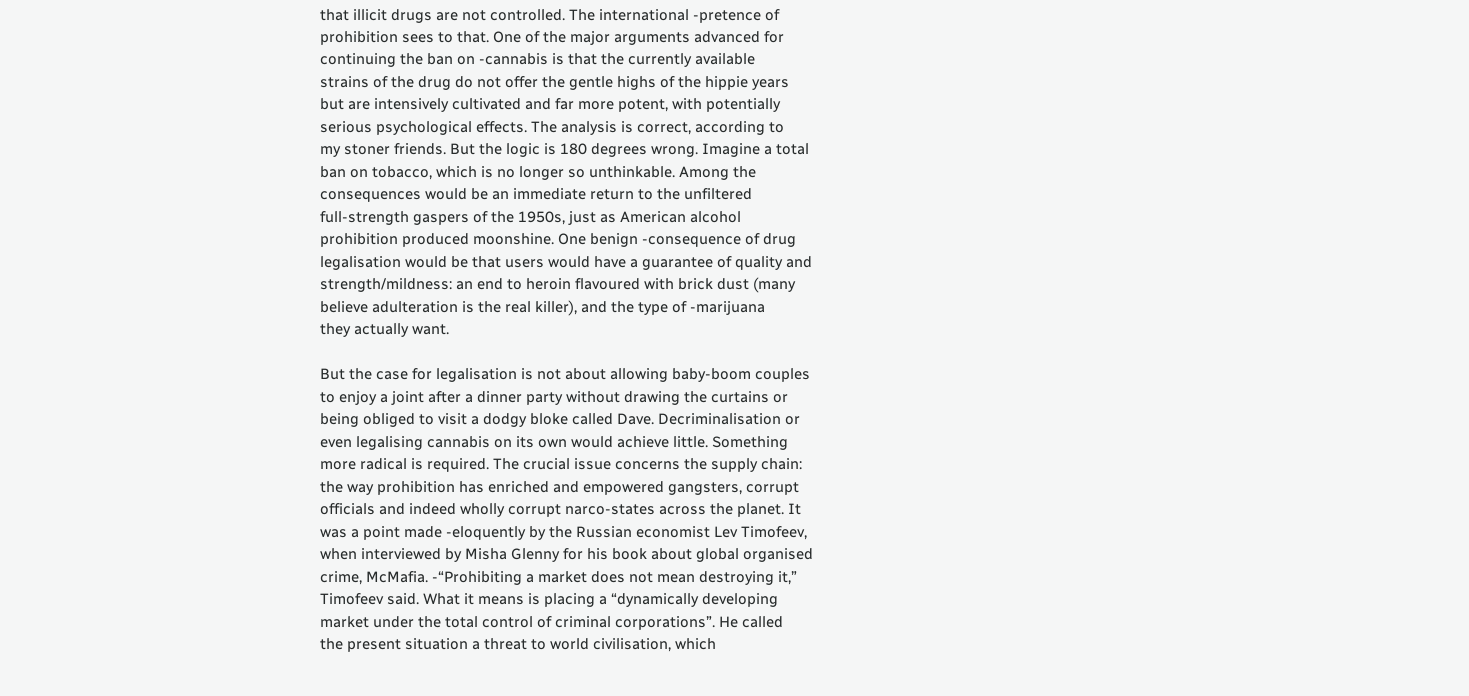that illicit drugs are not controlled. The international -pretence of
prohibition sees to that. One of the major arguments advanced for
continuing the ban on -cannabis is that the currently available
strains of the drug do not offer the gentle highs of the hippie years
but are intensively cultivated and far more potent, with potentially
serious psychological effects. The analysis is correct, according to
my stoner friends. But the logic is 180 degrees wrong. Imagine a total
ban on tobacco, which is no longer so unthinkable. Among the
consequences would be an immediate return to the unfiltered
full-strength gaspers of the 1950s, just as American alcohol
prohibition produced moonshine. One benign -consequence of drug
legalisation would be that users would have a guarantee of quality and
strength/mildness: an end to heroin flavoured with brick dust (many
believe adulteration is the real killer), and the type of -marijuana
they actually want.

But the case for legalisation is not about allowing baby-boom couples
to enjoy a joint after a dinner party without drawing the curtains or
being obliged to visit a dodgy bloke called Dave. Decriminalisation or
even legalising cannabis on its own would achieve little. Something
more radical is required. The crucial issue concerns the supply chain:
the way prohibition has enriched and empowered gangsters, corrupt
officials and indeed wholly corrupt narco-states across the planet. It
was a point made -eloquently by the Russian economist Lev Timofeev,
when interviewed by Misha Glenny for his book about global organised
crime, McMafia. -“Prohibiting a market does not mean destroying it,”
Timofeev said. What it means is placing a “dynamically developing
market under the total control of criminal corporations”. He called
the present situation a threat to world civilisation, which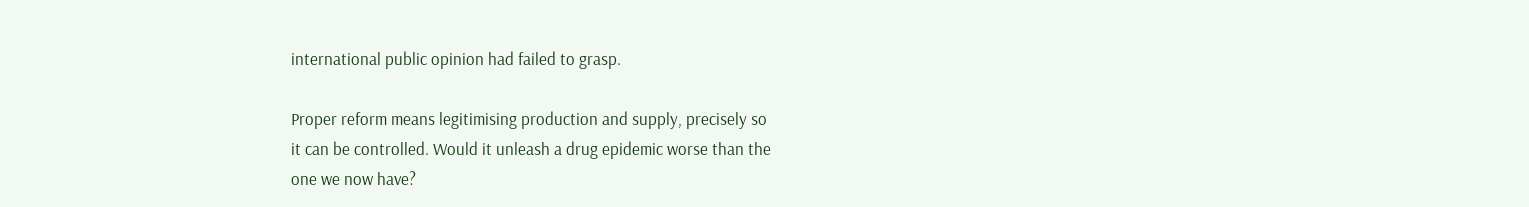international public opinion had failed to grasp.

Proper reform means legitimising production and supply, precisely so
it can be controlled. Would it unleash a drug epidemic worse than the
one we now have?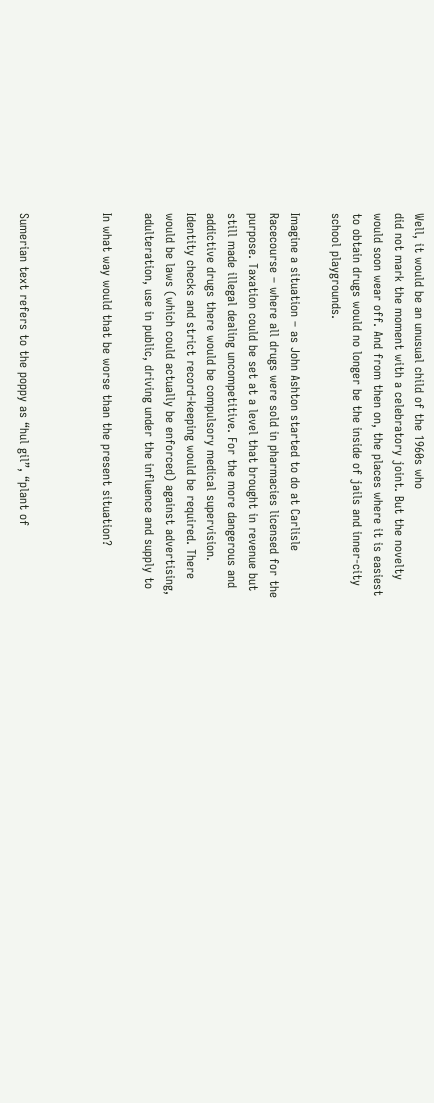Well, it would be an unusual child of the 1960s who
did not mark the moment with a celebratory joint. But the novelty
would soon wear off. And from then on, the places where it is easiest
to obtain drugs would no longer be the inside of jails and inner-city
school playgrounds.

Imagine a situation – as John Ashton started to do at Carlisle
Racecourse – where all drugs were sold in pharmacies licensed for the
purpose. Taxation could be set at a level that brought in revenue but
still made illegal dealing uncompetitive. For the more dangerous and
addictive drugs there would be compulsory medical supervision.
Identity checks and strict record-keeping would be required. There
would be laws (which could actually be enforced) against advertising,
adulteration, use in public, driving under the influence and supply to

In what way would that be worse than the present situation?



Sumerian text refers to the poppy as “hul gil”, “plant of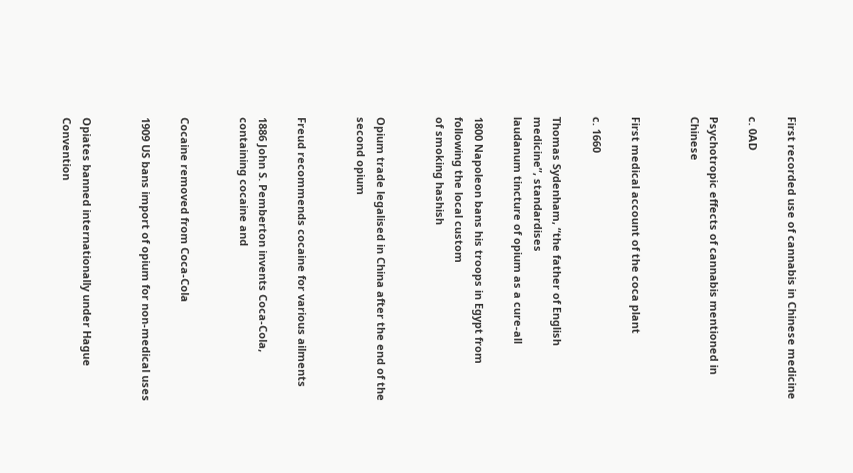First recorded use of cannabis in Chinese medicine

c. 0AD

Psychotropic effects of cannabis mentioned in Chinese


First medical account of the coca plant

c. 1660

Thomas Sydenham, “the father of English medicine”, standardises
laudanum tincture of opium as a cure-all

1800 Napoleon bans his troops in Egypt from following the local custom
of smoking hashish


Opium trade legalised in China after the end of the second opium


Freud recommends cocaine for various ailments

1886 John S. Pemberton invents Coca-Cola, containing cocaine and


Cocaine removed from Coca-Cola

1909 US bans import of opium for non-medical uses


Opiates banned internationally under Hague Convention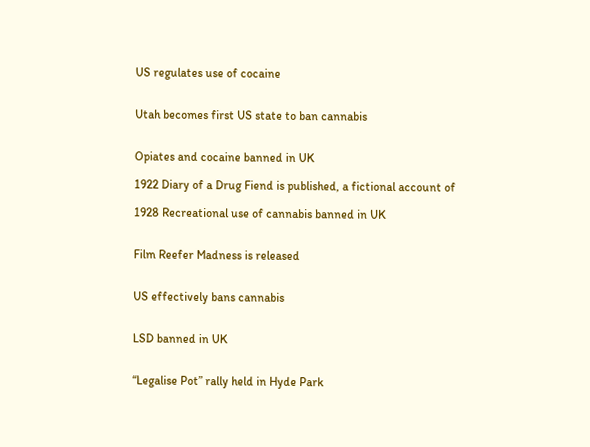US regulates use of cocaine


Utah becomes first US state to ban cannabis


Opiates and cocaine banned in UK

1922 Diary of a Drug Fiend is published, a fictional account of

1928 Recreational use of cannabis banned in UK


Film Reefer Madness is released


US effectively bans cannabis


LSD banned in UK


“Legalise Pot” rally held in Hyde Park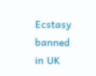Ecstasy banned in UK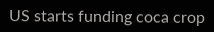US starts funding coca crop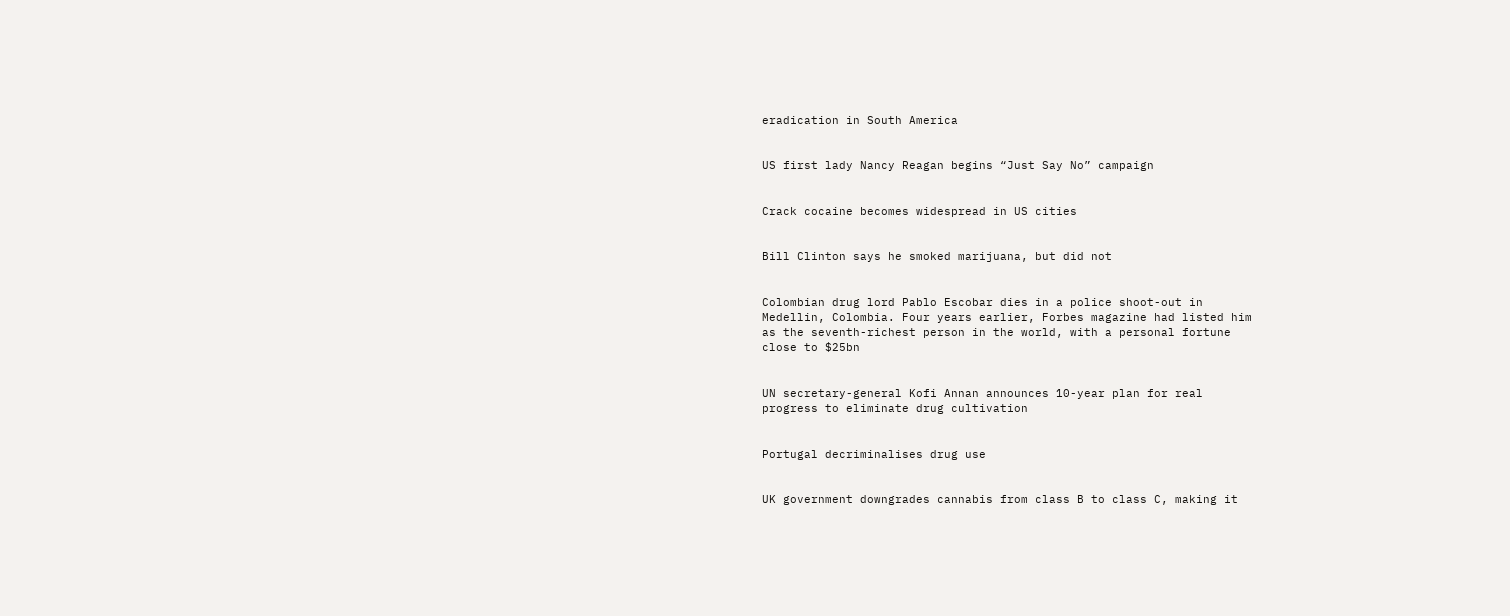eradication in South America


US first lady Nancy Reagan begins “Just Say No” campaign


Crack cocaine becomes widespread in US cities


Bill Clinton says he smoked marijuana, but did not


Colombian drug lord Pablo Escobar dies in a police shoot-out in
Medellin, Colombia. Four years earlier, Forbes magazine had listed him
as the seventh-richest person in the world, with a personal fortune
close to $25bn


UN secretary-general Kofi Annan announces 10-year plan for real
progress to eliminate drug cultivation


Portugal decriminalises drug use


UK government downgrades cannabis from class B to class C, making it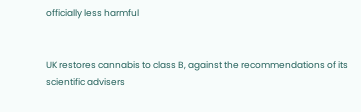officially less harmful


UK restores cannabis to class B, against the recommendations of its
scientific advisers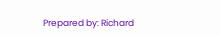Prepared by: Richard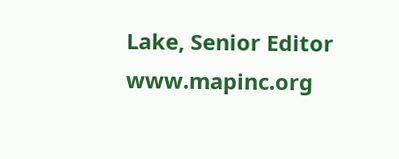Lake, Senior Editor www.mapinc.org